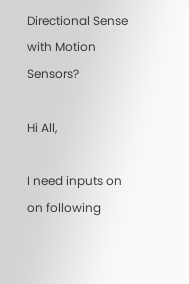Directional Sense with Motion Sensors?

Hi All,

I need inputs on on following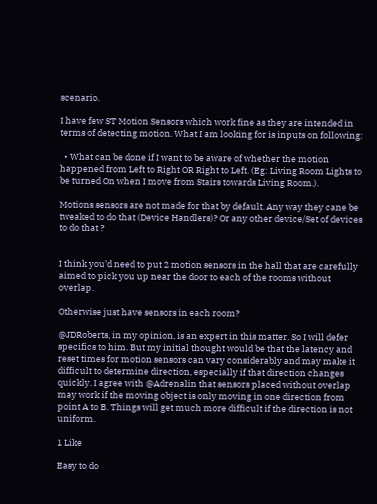scenario.

I have few ST Motion Sensors which work fine as they are intended in terms of detecting motion. What I am looking for is inputs on following:

  • What can be done if I want to be aware of whether the motion happened from Left to Right OR Right to Left. (Eg: Living Room Lights to be turned On when I move from Stairs towards Living Room.).

Motions sensors are not made for that by default. Any way they cane be tweaked to do that (Device Handlers)? Or any other device/Set of devices to do that ?


I think you’d need to put 2 motion sensors in the hall that are carefully aimed to pick you up near the door to each of the rooms without overlap.

Otherwise just have sensors in each room?

@JDRoberts, in my opinion, is an expert in this matter. So I will defer specifics to him. But my initial thought would be that the latency and reset times for motion sensors can vary considerably and may make it difficult to determine direction, especially if that direction changes quickly. I agree with @Adrenalin that sensors placed without overlap may work if the moving object is only moving in one direction from point A to B. Things will get much more difficult if the direction is not uniform.

1 Like

Easy to do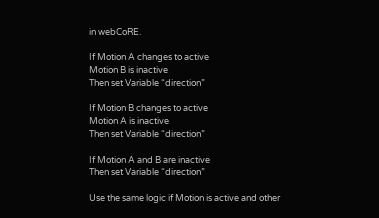in webCoRE.

If Motion A changes to active
Motion B is inactive
Then set Variable “direction”

If Motion B changes to active
Motion A is inactive
Then set Variable “direction”

If Motion A and B are inactive
Then set Variable “direction”

Use the same logic if Motion is active and other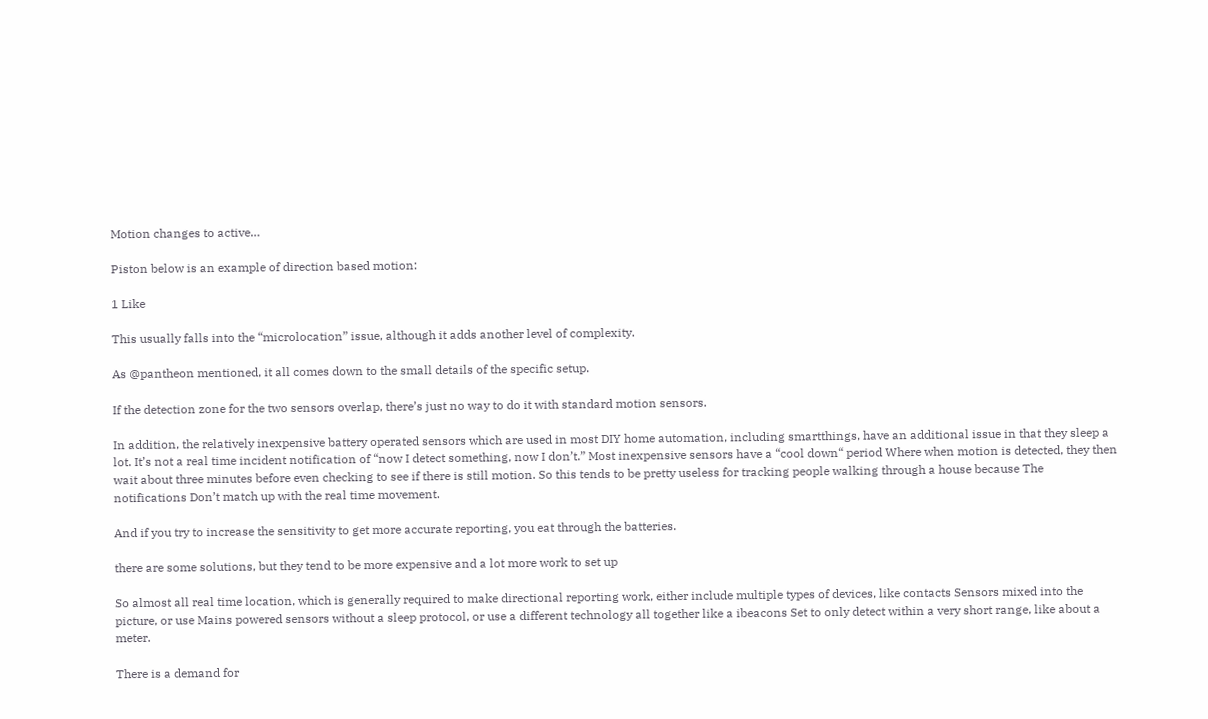Motion changes to active…

Piston below is an example of direction based motion:

1 Like

This usually falls into the “microlocation” issue, although it adds another level of complexity.

As @pantheon mentioned, it all comes down to the small details of the specific setup.

If the detection zone for the two sensors overlap, there’s just no way to do it with standard motion sensors.

In addition, the relatively inexpensive battery operated sensors which are used in most DIY home automation, including smartthings, have an additional issue in that they sleep a lot. It’s not a real time incident notification of “now I detect something, now I don’t.” Most inexpensive sensors have a “cool down“ period Where when motion is detected, they then wait about three minutes before even checking to see if there is still motion. So this tends to be pretty useless for tracking people walking through a house because The notifications Don’t match up with the real time movement.

And if you try to increase the sensitivity to get more accurate reporting, you eat through the batteries.

there are some solutions, but they tend to be more expensive and a lot more work to set up

So almost all real time location, which is generally required to make directional reporting work, either include multiple types of devices, like contacts Sensors mixed into the picture, or use Mains powered sensors without a sleep protocol, or use a different technology all together like a ibeacons Set to only detect within a very short range, like about a meter.

There is a demand for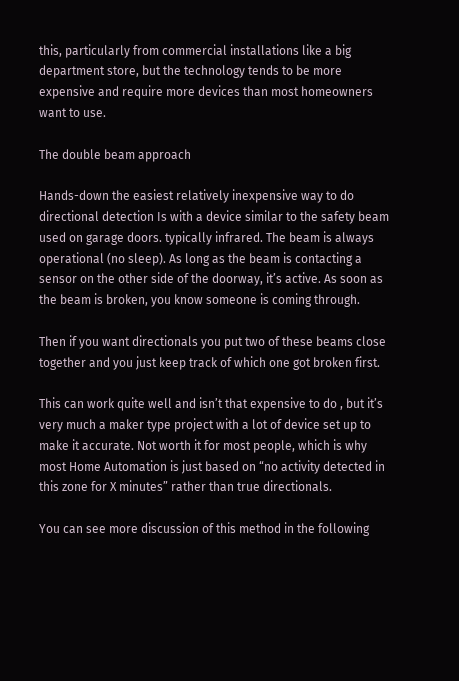this, particularly from commercial installations like a big department store, but the technology tends to be more expensive and require more devices than most homeowners want to use.

The double beam approach

Hands-down the easiest relatively inexpensive way to do directional detection Is with a device similar to the safety beam used on garage doors. typically infrared. The beam is always operational (no sleep). As long as the beam is contacting a sensor on the other side of the doorway, it’s active. As soon as the beam is broken, you know someone is coming through.

Then if you want directionals you put two of these beams close together and you just keep track of which one got broken first.

This can work quite well and isn’t that expensive to do , but it’s very much a maker type project with a lot of device set up to make it accurate. Not worth it for most people, which is why most Home Automation is just based on “no activity detected in this zone for X minutes” rather than true directionals.

You can see more discussion of this method in the following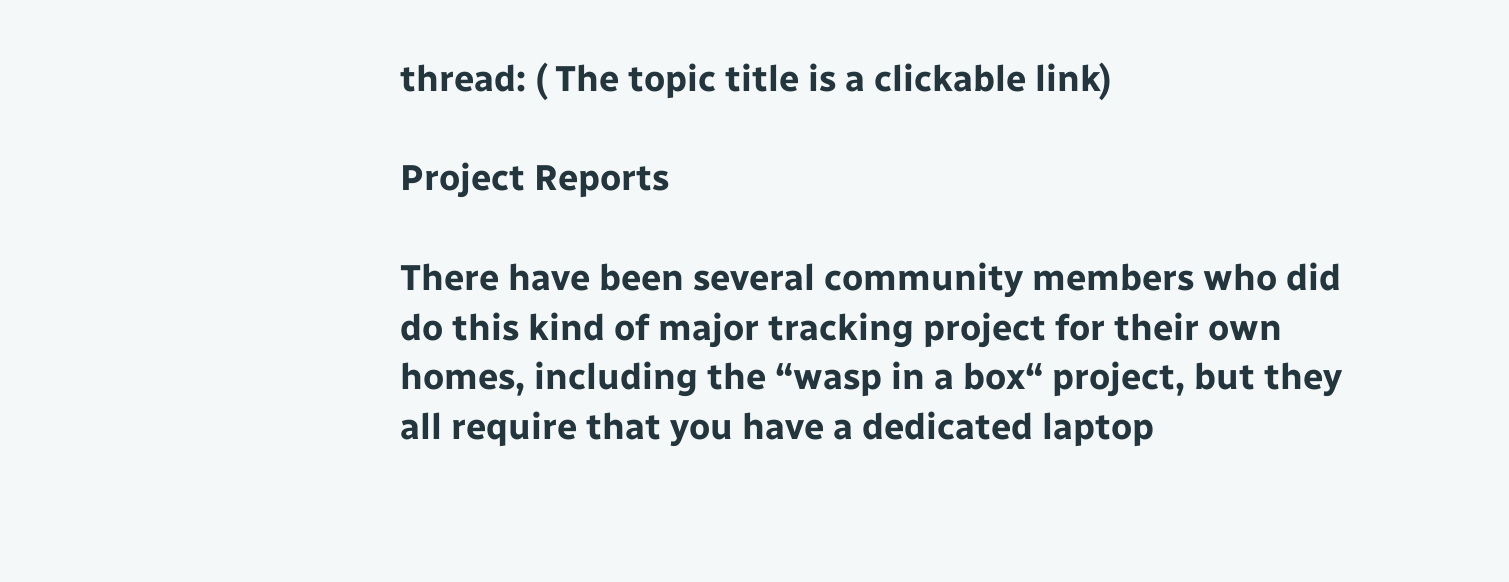thread: ( The topic title is a clickable link)

Project Reports

There have been several community members who did do this kind of major tracking project for their own homes, including the “wasp in a box“ project, but they all require that you have a dedicated laptop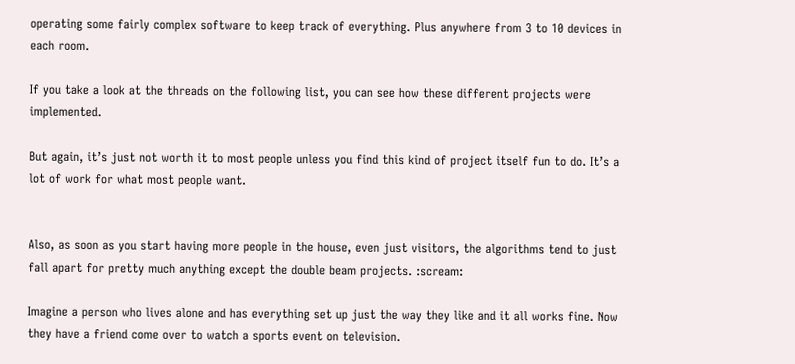operating some fairly complex software to keep track of everything. Plus anywhere from 3 to 10 devices in each room.

If you take a look at the threads on the following list, you can see how these different projects were implemented.

But again, it’s just not worth it to most people unless you find this kind of project itself fun to do. It’s a lot of work for what most people want.


Also, as soon as you start having more people in the house, even just visitors, the algorithms tend to just fall apart for pretty much anything except the double beam projects. :scream:

Imagine a person who lives alone and has everything set up just the way they like and it all works fine. Now they have a friend come over to watch a sports event on television.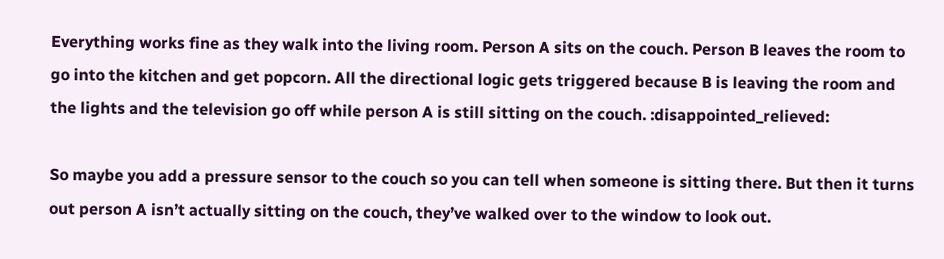Everything works fine as they walk into the living room. Person A sits on the couch. Person B leaves the room to go into the kitchen and get popcorn. All the directional logic gets triggered because B is leaving the room and the lights and the television go off while person A is still sitting on the couch. :disappointed_relieved:

So maybe you add a pressure sensor to the couch so you can tell when someone is sitting there. But then it turns out person A isn’t actually sitting on the couch, they’ve walked over to the window to look out.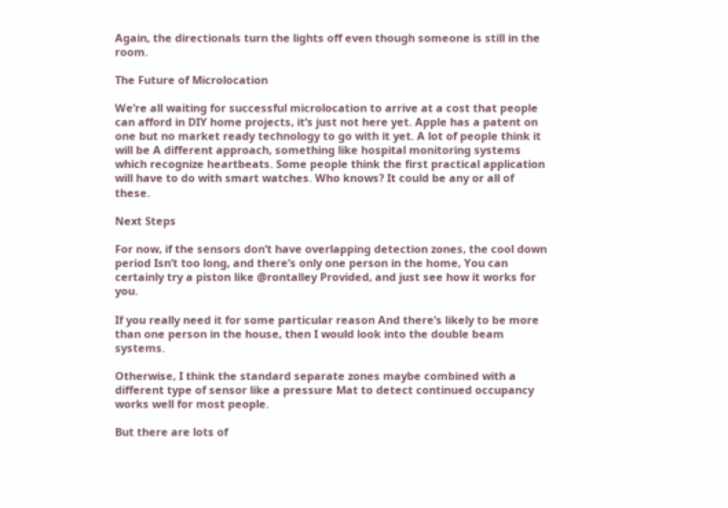Again, the directionals turn the lights off even though someone is still in the room.

The Future of Microlocation

We’re all waiting for successful microlocation to arrive at a cost that people can afford in DIY home projects, it’s just not here yet. Apple has a patent on one but no market ready technology to go with it yet. A lot of people think it will be A different approach, something like hospital monitoring systems which recognize heartbeats. Some people think the first practical application will have to do with smart watches. Who knows? It could be any or all of these.

Next Steps

For now, if the sensors don’t have overlapping detection zones, the cool down period Isn’t too long, and there’s only one person in the home, You can certainly try a piston like @rontalley Provided, and just see how it works for you.

If you really need it for some particular reason And there’s likely to be more than one person in the house, then I would look into the double beam systems.

Otherwise, I think the standard separate zones maybe combined with a different type of sensor like a pressure Mat to detect continued occupancy works well for most people.

But there are lots of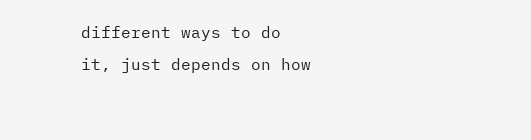different ways to do it, just depends on how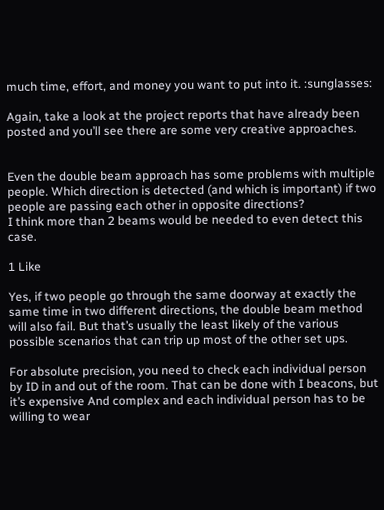much time, effort, and money you want to put into it. :sunglasses:

Again, take a look at the project reports that have already been posted and you’ll see there are some very creative approaches.


Even the double beam approach has some problems with multiple people. Which direction is detected (and which is important) if two people are passing each other in opposite directions?
I think more than 2 beams would be needed to even detect this case.

1 Like

Yes, if two people go through the same doorway at exactly the same time in two different directions, the double beam method will also fail. But that’s usually the least likely of the various possible scenarios that can trip up most of the other set ups.

For absolute precision, you need to check each individual person by ID in and out of the room. That can be done with I beacons, but it’s expensive And complex and each individual person has to be willing to wear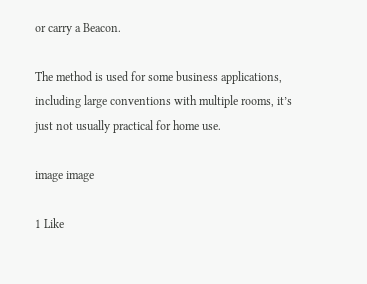or carry a Beacon.

The method is used for some business applications, including large conventions with multiple rooms, it’s just not usually practical for home use.

image image

1 Like